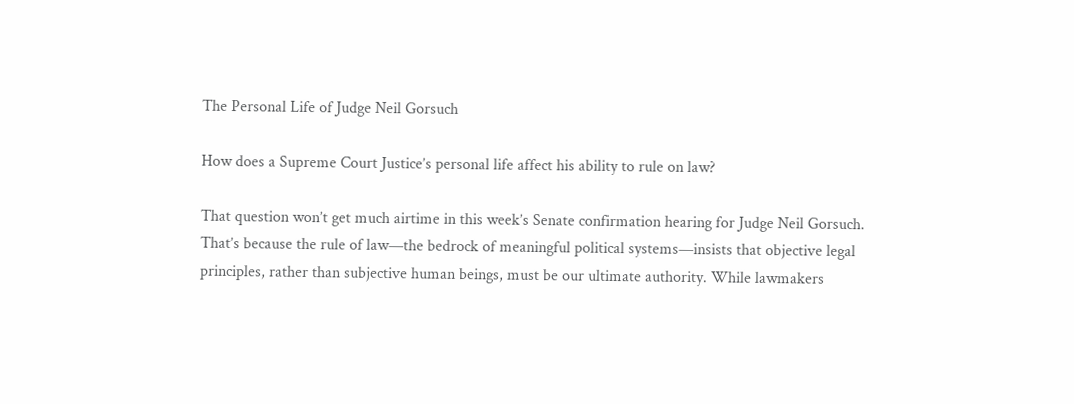The Personal Life of Judge Neil Gorsuch

How does a Supreme Court Justice’s personal life affect his ability to rule on law?

That question won’t get much airtime in this week’s Senate confirmation hearing for Judge Neil Gorsuch. That’s because the rule of law—the bedrock of meaningful political systems—insists that objective legal principles, rather than subjective human beings, must be our ultimate authority. While lawmakers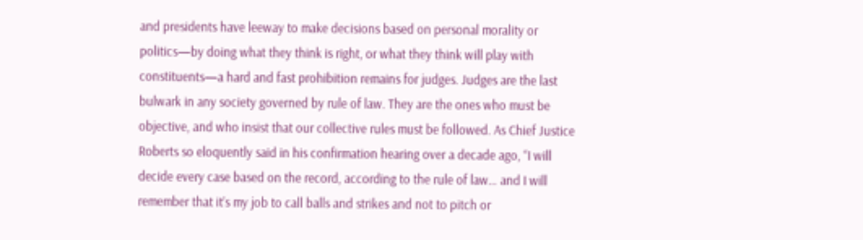and presidents have leeway to make decisions based on personal morality or politics—by doing what they think is right, or what they think will play with constituents—a hard and fast prohibition remains for judges. Judges are the last bulwark in any society governed by rule of law. They are the ones who must be objective, and who insist that our collective rules must be followed. As Chief Justice Roberts so eloquently said in his confirmation hearing over a decade ago, “I will decide every case based on the record, according to the rule of law… and I will remember that it’s my job to call balls and strikes and not to pitch or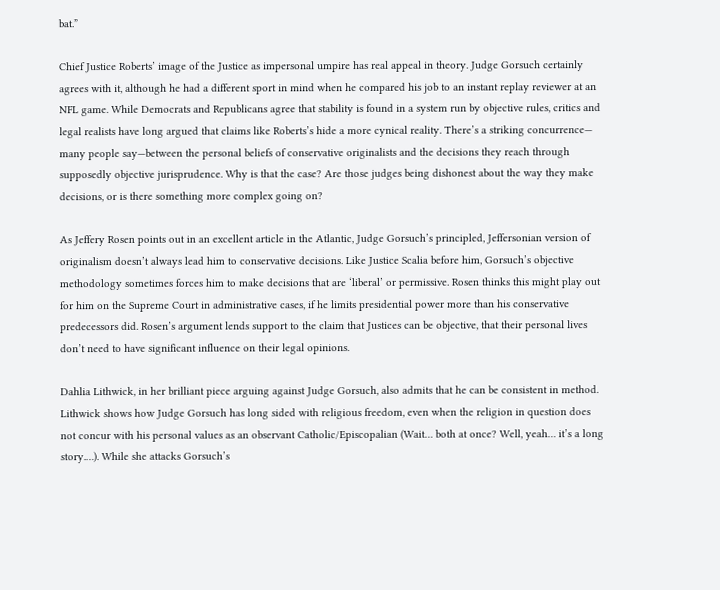bat.”

Chief Justice Roberts’ image of the Justice as impersonal umpire has real appeal in theory. Judge Gorsuch certainly agrees with it, although he had a different sport in mind when he compared his job to an instant replay reviewer at an NFL game. While Democrats and Republicans agree that stability is found in a system run by objective rules, critics and legal realists have long argued that claims like Roberts’s hide a more cynical reality. There’s a striking concurrence— many people say—between the personal beliefs of conservative originalists and the decisions they reach through supposedly objective jurisprudence. Why is that the case? Are those judges being dishonest about the way they make decisions, or is there something more complex going on?

As Jeffery Rosen points out in an excellent article in the Atlantic, Judge Gorsuch’s principled, Jeffersonian version of originalism doesn’t always lead him to conservative decisions. Like Justice Scalia before him, Gorsuch’s objective methodology sometimes forces him to make decisions that are ‘liberal’ or permissive. Rosen thinks this might play out for him on the Supreme Court in administrative cases, if he limits presidential power more than his conservative predecessors did. Rosen’s argument lends support to the claim that Justices can be objective, that their personal lives don’t need to have significant influence on their legal opinions.

Dahlia Lithwick, in her brilliant piece arguing against Judge Gorsuch, also admits that he can be consistent in method. Lithwick shows how Judge Gorsuch has long sided with religious freedom, even when the religion in question does not concur with his personal values as an observant Catholic/Episcopalian (Wait… both at once? Well, yeah… it’s a long story.…). While she attacks Gorsuch’s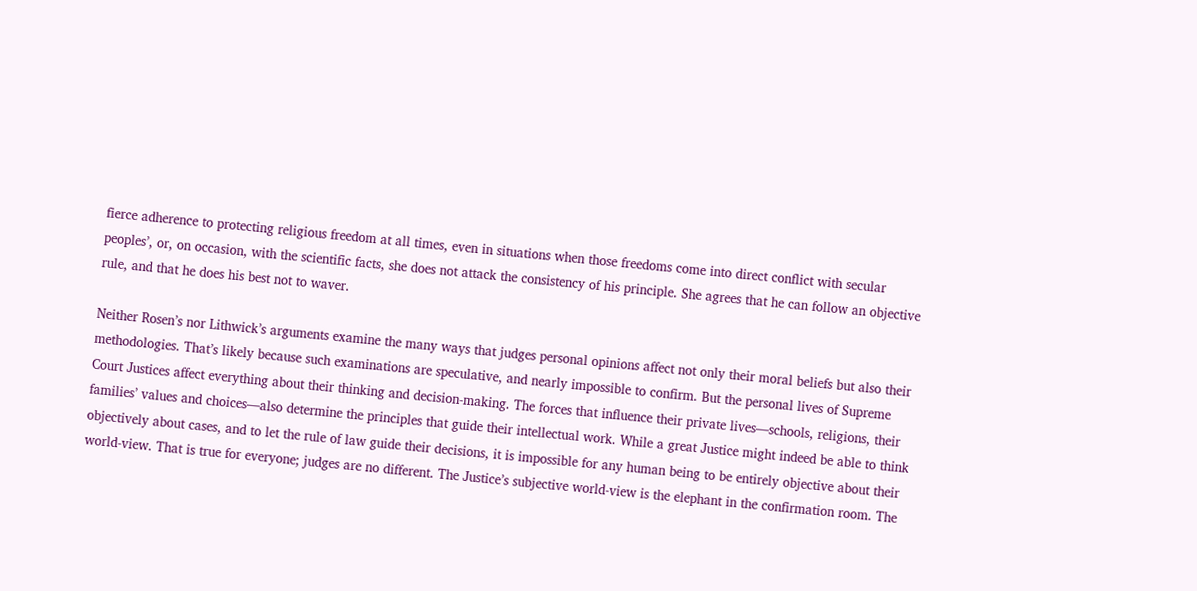fierce adherence to protecting religious freedom at all times, even in situations when those freedoms come into direct conflict with secular peoples’, or, on occasion, with the scientific facts, she does not attack the consistency of his principle. She agrees that he can follow an objective rule, and that he does his best not to waver.

Neither Rosen’s nor Lithwick’s arguments examine the many ways that judges personal opinions affect not only their moral beliefs but also their methodologies. That’s likely because such examinations are speculative, and nearly impossible to confirm. But the personal lives of Supreme Court Justices affect everything about their thinking and decision-making. The forces that influence their private lives—schools, religions, their families’ values and choices—also determine the principles that guide their intellectual work. While a great Justice might indeed be able to think objectively about cases, and to let the rule of law guide their decisions, it is impossible for any human being to be entirely objective about their world-view. That is true for everyone; judges are no different. The Justice’s subjective world-view is the elephant in the confirmation room. The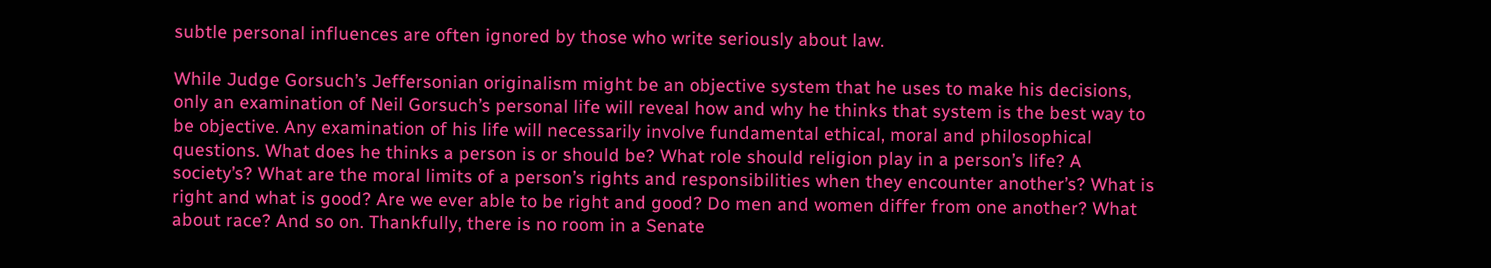subtle personal influences are often ignored by those who write seriously about law.

While Judge Gorsuch’s Jeffersonian originalism might be an objective system that he uses to make his decisions, only an examination of Neil Gorsuch’s personal life will reveal how and why he thinks that system is the best way to be objective. Any examination of his life will necessarily involve fundamental ethical, moral and philosophical questions. What does he thinks a person is or should be? What role should religion play in a person’s life? A society’s? What are the moral limits of a person’s rights and responsibilities when they encounter another’s? What is right and what is good? Are we ever able to be right and good? Do men and women differ from one another? What about race? And so on. Thankfully, there is no room in a Senate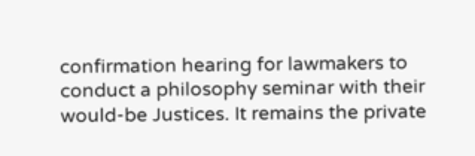confirmation hearing for lawmakers to conduct a philosophy seminar with their would-be Justices. It remains the private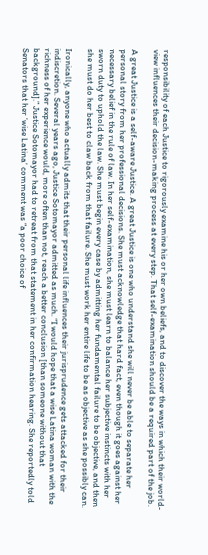responsibility of each Justice to rigorously examine his or her own beliefs, and to discover the ways in which their world-view influences their decision-making process at every step. That self-examination should be a required part of the job.

A great Justice is a self-aware Justice. A great Justice is one who understand she will never be able to separate her personal story from her professional decisions. She must acknowledge that hard fact, even though it goes against her necessary belief in the rule of law. In her self-examination, she must learn to balance her subjective instincts with her sworn duty to uphold the law. She must begin every case by admitting her fundamental failure to be objective, and then she must do her best to claw back from that failure. She must work her entire life to be as objective as she possibly can.

Ironically, anyone who actually admits that their personal life influences their jurisprudence gets attacked for their indiscretion. Several years ago, Justice Sotomayor admitted as much. “I would hope that a wise Latina woman with the richness of her experience would, more often than not, reach a better conclusion [than someone without that background].” Justice Sotomayor had to retreat from that statement in her confirmation hearing. She reportedly told Senators that her ‘wise Latina’ comment was “a poor choice of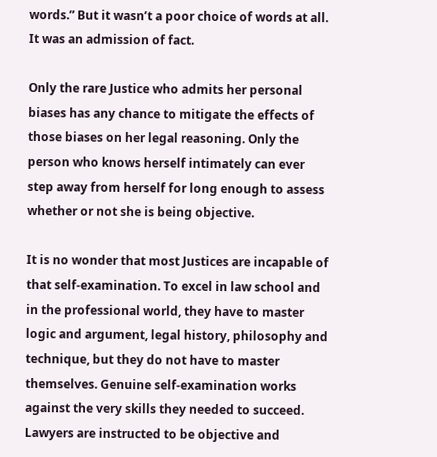words.” But it wasn’t a poor choice of words at all. It was an admission of fact.

Only the rare Justice who admits her personal biases has any chance to mitigate the effects of those biases on her legal reasoning. Only the person who knows herself intimately can ever step away from herself for long enough to assess whether or not she is being objective.

It is no wonder that most Justices are incapable of that self-examination. To excel in law school and in the professional world, they have to master logic and argument, legal history, philosophy and technique, but they do not have to master themselves. Genuine self-examination works against the very skills they needed to succeed. Lawyers are instructed to be objective and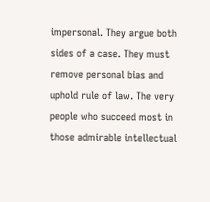impersonal. They argue both sides of a case. They must remove personal bias and uphold rule of law. The very people who succeed most in those admirable intellectual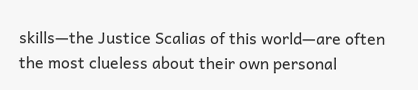skills—the Justice Scalias of this world—are often the most clueless about their own personal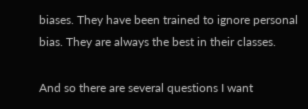biases. They have been trained to ignore personal bias. They are always the best in their classes.

And so there are several questions I want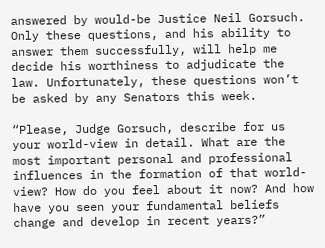answered by would-be Justice Neil Gorsuch. Only these questions, and his ability to answer them successfully, will help me decide his worthiness to adjudicate the law. Unfortunately, these questions won’t be asked by any Senators this week.

“Please, Judge Gorsuch, describe for us your world-view in detail. What are the most important personal and professional influences in the formation of that world-view? How do you feel about it now? And how have you seen your fundamental beliefs change and develop in recent years?”